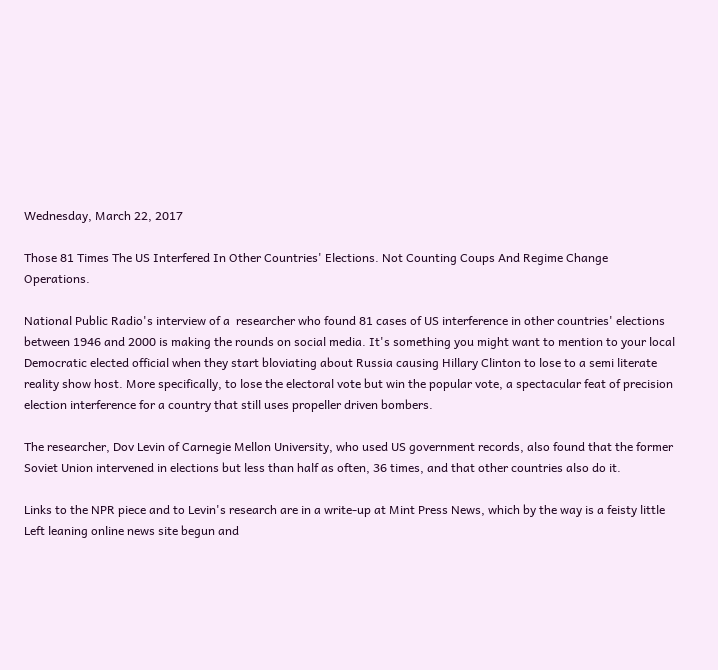Wednesday, March 22, 2017

Those 81 Times The US Interfered In Other Countries' Elections. Not Counting Coups And Regime Change Operations.

National Public Radio's interview of a  researcher who found 81 cases of US interference in other countries' elections between 1946 and 2000 is making the rounds on social media. It's something you might want to mention to your local Democratic elected official when they start bloviating about Russia causing Hillary Clinton to lose to a semi literate reality show host. More specifically, to lose the electoral vote but win the popular vote, a spectacular feat of precision election interference for a country that still uses propeller driven bombers.

The researcher, Dov Levin of Carnegie Mellon University, who used US government records, also found that the former Soviet Union intervened in elections but less than half as often, 36 times, and that other countries also do it.

Links to the NPR piece and to Levin's research are in a write-up at Mint Press News, which by the way is a feisty little Left leaning online news site begun and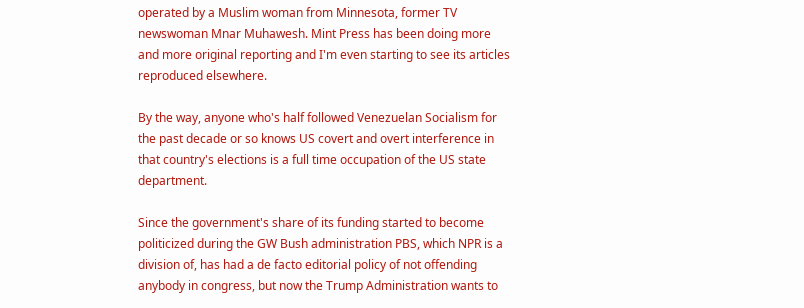operated by a Muslim woman from Minnesota, former TV newswoman Mnar Muhawesh. Mint Press has been doing more and more original reporting and I'm even starting to see its articles reproduced elsewhere.

By the way, anyone who's half followed Venezuelan Socialism for the past decade or so knows US covert and overt interference in that country's elections is a full time occupation of the US state department.

Since the government's share of its funding started to become politicized during the GW Bush administration PBS, which NPR is a division of, has had a de facto editorial policy of not offending anybody in congress, but now the Trump Administration wants to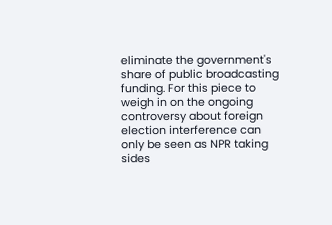eliminate the government's share of public broadcasting funding. For this piece to weigh in on the ongoing controversy about foreign election interference can only be seen as NPR taking sides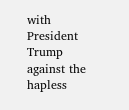with President Trump against the hapless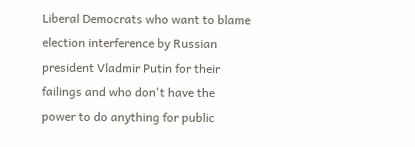Liberal Democrats who want to blame election interference by Russian president Vladmir Putin for their failings and who don't have the power to do anything for public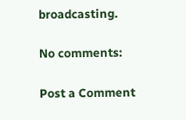broadcasting.

No comments:

Post a Comment